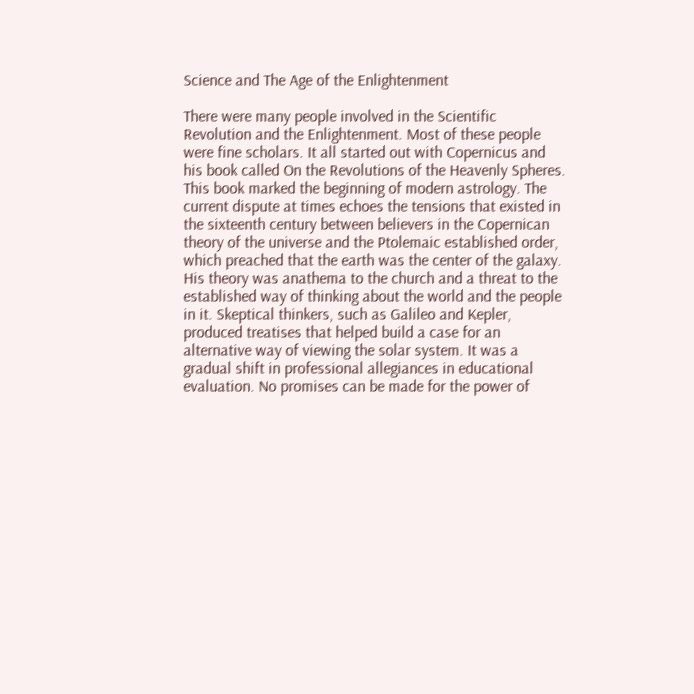Science and The Age of the Enlightenment

There were many people involved in the Scientific Revolution and the Enlightenment. Most of these people were fine scholars. It all started out with Copernicus and his book called On the Revolutions of the Heavenly Spheres. This book marked the beginning of modern astrology. The current dispute at times echoes the tensions that existed in the sixteenth century between believers in the Copernican theory of the universe and the Ptolemaic established order, which preached that the earth was the center of the galaxy. His theory was anathema to the church and a threat to the established way of thinking about the world and the people in it. Skeptical thinkers, such as Galileo and Kepler, produced treatises that helped build a case for an alternative way of viewing the solar system. It was a gradual shift in professional allegiances in educational evaluation. No promises can be made for the power of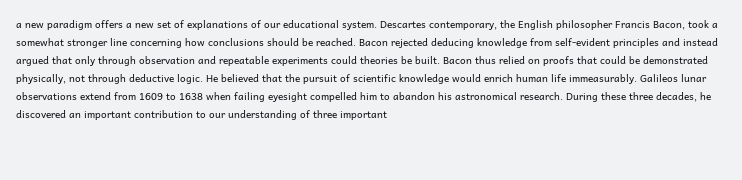a new paradigm offers a new set of explanations of our educational system. Descartes contemporary, the English philosopher Francis Bacon, took a somewhat stronger line concerning how conclusions should be reached. Bacon rejected deducing knowledge from self-evident principles and instead argued that only through observation and repeatable experiments could theories be built. Bacon thus relied on proofs that could be demonstrated physically, not through deductive logic. He believed that the pursuit of scientific knowledge would enrich human life immeasurably. Galileos lunar observations extend from 1609 to 1638 when failing eyesight compelled him to abandon his astronomical research. During these three decades, he discovered an important contribution to our understanding of three important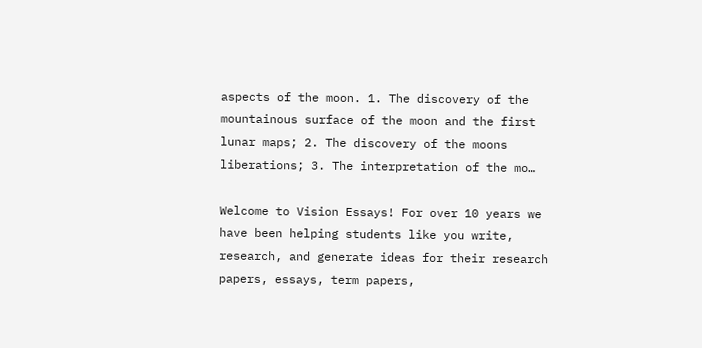aspects of the moon. 1. The discovery of the mountainous surface of the moon and the first lunar maps; 2. The discovery of the moons liberations; 3. The interpretation of the mo…

Welcome to Vision Essays! For over 10 years we have been helping students like you write, research, and generate ideas for their research papers, essays, term papers,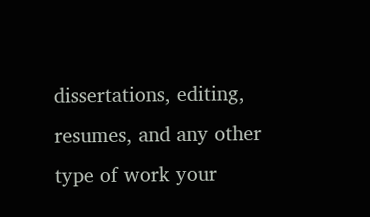dissertations, editing, resumes, and any other type of work your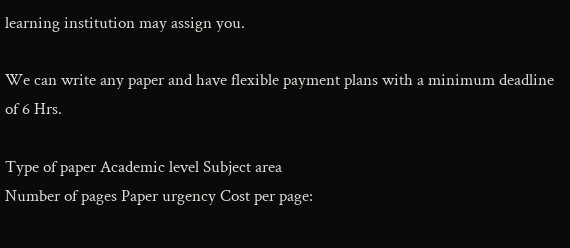learning institution may assign you.

We can write any paper and have flexible payment plans with a minimum deadline of 6 Hrs.

Type of paper Academic level Subject area
Number of pages Paper urgency Cost per page: